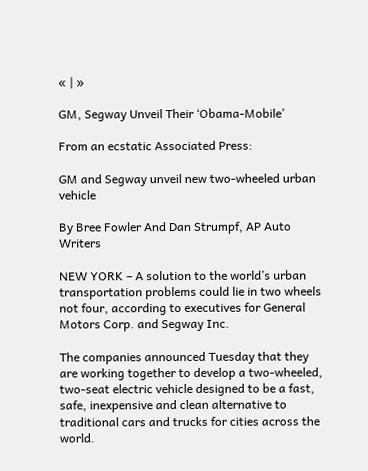« | »

GM, Segway Unveil Their ‘Obama-Mobile’

From an ecstatic Associated Press:

GM and Segway unveil new two-wheeled urban vehicle

By Bree Fowler And Dan Strumpf, AP Auto Writers

NEW YORK – A solution to the world’s urban transportation problems could lie in two wheels not four, according to executives for General Motors Corp. and Segway Inc.

The companies announced Tuesday that they are working together to develop a two-wheeled, two-seat electric vehicle designed to be a fast, safe, inexpensive and clean alternative to traditional cars and trucks for cities across the world.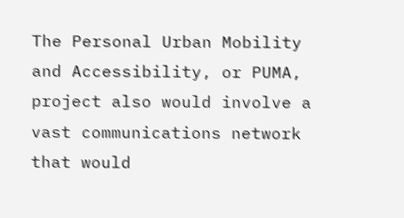The Personal Urban Mobility and Accessibility, or PUMA, project also would involve a vast communications network that would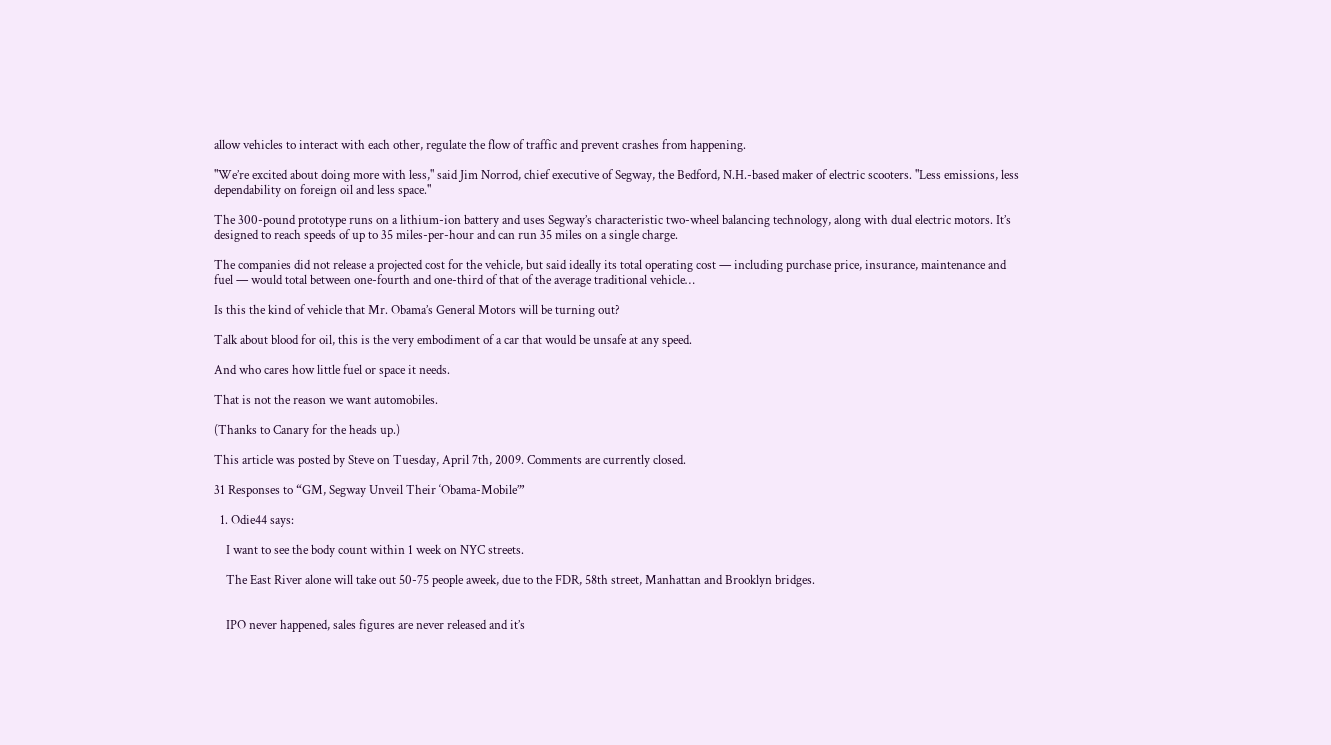allow vehicles to interact with each other, regulate the flow of traffic and prevent crashes from happening.

"We’re excited about doing more with less," said Jim Norrod, chief executive of Segway, the Bedford, N.H.-based maker of electric scooters. "Less emissions, less dependability on foreign oil and less space."

The 300-pound prototype runs on a lithium-ion battery and uses Segway’s characteristic two-wheel balancing technology, along with dual electric motors. It’s designed to reach speeds of up to 35 miles-per-hour and can run 35 miles on a single charge.

The companies did not release a projected cost for the vehicle, but said ideally its total operating cost — including purchase price, insurance, maintenance and fuel — would total between one-fourth and one-third of that of the average traditional vehicle…

Is this the kind of vehicle that Mr. Obama’s General Motors will be turning out?

Talk about blood for oil, this is the very embodiment of a car that would be unsafe at any speed.

And who cares how little fuel or space it needs.

That is not the reason we want automobiles.

(Thanks to Canary for the heads up.)

This article was posted by Steve on Tuesday, April 7th, 2009. Comments are currently closed.

31 Responses to “GM, Segway Unveil Their ‘Obama-Mobile’”

  1. Odie44 says:

    I want to see the body count within 1 week on NYC streets.

    The East River alone will take out 50-75 people aweek, due to the FDR, 58th street, Manhattan and Brooklyn bridges.


    IPO never happened, sales figures are never released and it’s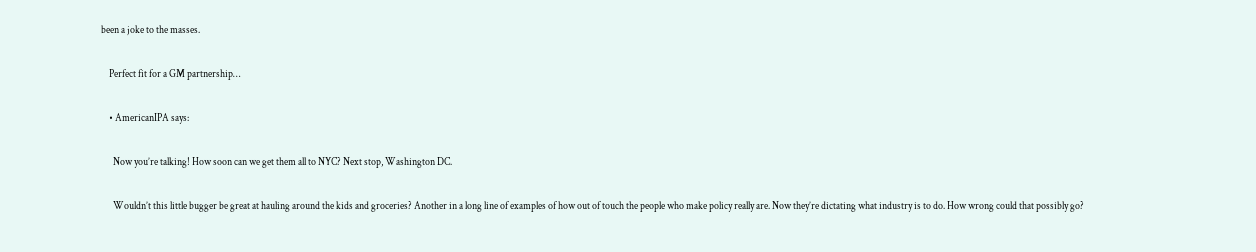been a joke to the masses.

    Perfect fit for a GM partnership…

    • AmericanIPA says:

      Now you’re talking! How soon can we get them all to NYC? Next stop, Washington DC.

      Wouldn’t this little bugger be great at hauling around the kids and groceries? Another in a long line of examples of how out of touch the people who make policy really are. Now they’re dictating what industry is to do. How wrong could that possibly go?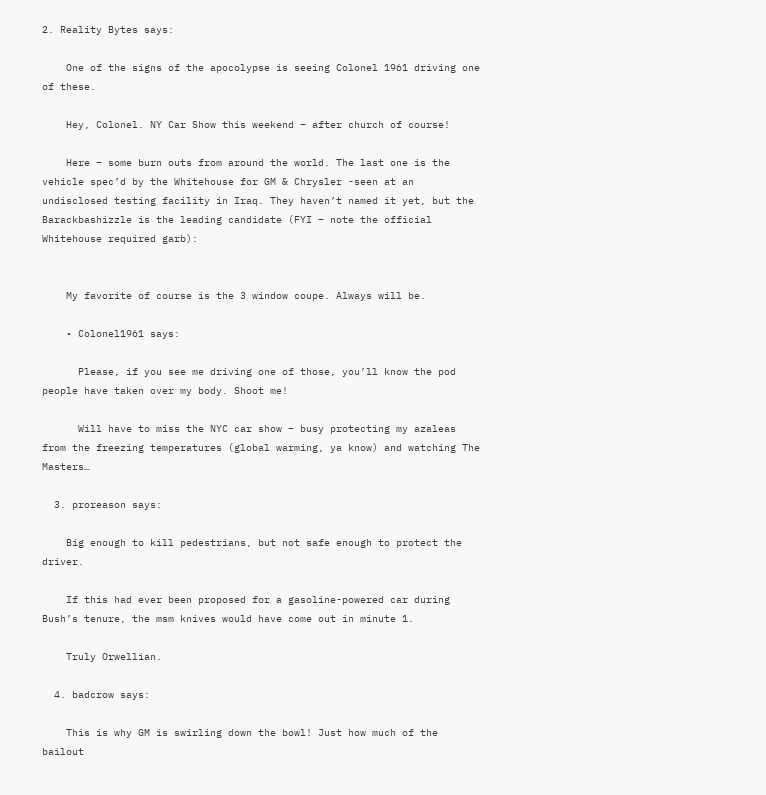2. Reality Bytes says:

    One of the signs of the apocolypse is seeing Colonel 1961 driving one of these.

    Hey, Colonel. NY Car Show this weekend – after church of course!

    Here – some burn outs from around the world. The last one is the vehicle spec’d by the Whitehouse for GM & Chrysler -seen at an undisclosed testing facility in Iraq. They haven’t named it yet, but the Barackbashizzle is the leading candidate (FYI – note the official Whitehouse required garb):


    My favorite of course is the 3 window coupe. Always will be.

    • Colonel1961 says:

      Please, if you see me driving one of those, you’ll know the pod people have taken over my body. Shoot me!

      Will have to miss the NYC car show – busy protecting my azaleas from the freezing temperatures (global warming, ya know) and watching The Masters…

  3. proreason says:

    Big enough to kill pedestrians, but not safe enough to protect the driver.

    If this had ever been proposed for a gasoline-powered car during Bush’s tenure, the msm knives would have come out in minute 1.

    Truly Orwellian.

  4. badcrow says:

    This is why GM is swirling down the bowl! Just how much of the bailout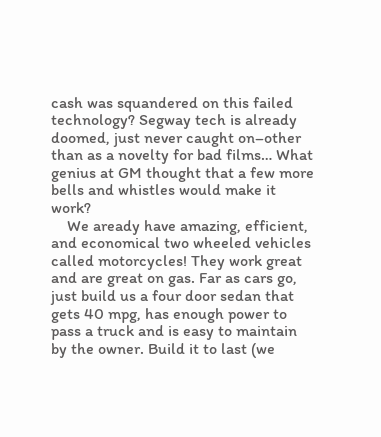cash was squandered on this failed technology? Segway tech is already doomed, just never caught on–other than as a novelty for bad films… What genius at GM thought that a few more bells and whistles would make it work?
    We aready have amazing, efficient, and economical two wheeled vehicles called motorcycles! They work great and are great on gas. Far as cars go, just build us a four door sedan that gets 40 mpg, has enough power to pass a truck and is easy to maintain by the owner. Build it to last (we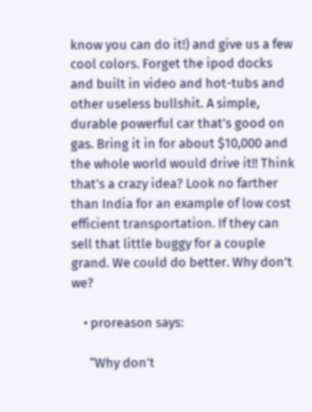know you can do it!) and give us a few cool colors. Forget the ipod docks and built in video and hot-tubs and other useless bullshit. A simple, durable powerful car that’s good on gas. Bring it in for about $10,000 and the whole world would drive it!! Think that’s a crazy idea? Look no farther than India for an example of low cost efficient transportation. If they can sell that little buggy for a couple grand. We could do better. Why don’t we?

    • proreason says:

      “Why don’t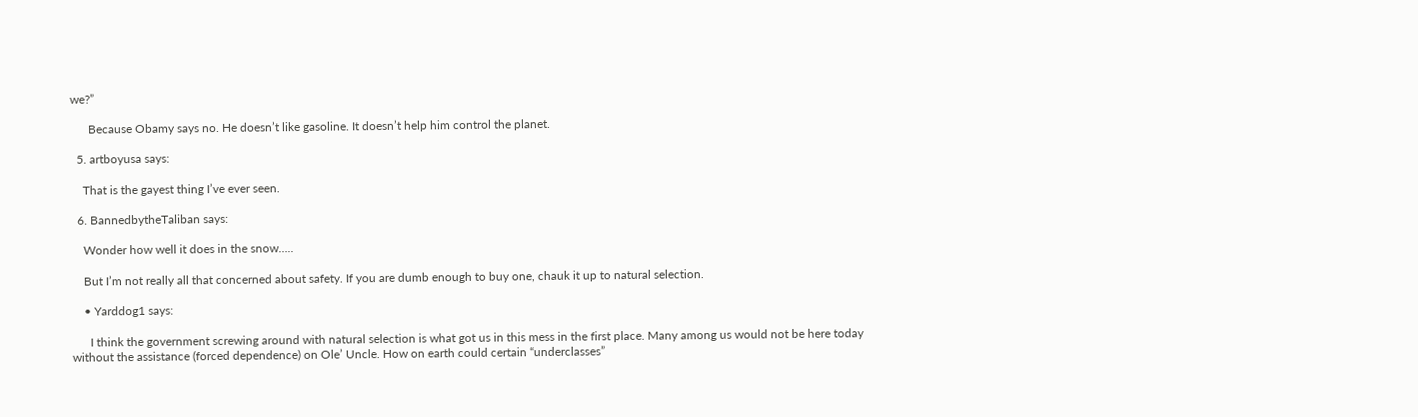we?”

      Because Obamy says no. He doesn’t like gasoline. It doesn’t help him control the planet.

  5. artboyusa says:

    That is the gayest thing I’ve ever seen.

  6. BannedbytheTaliban says:

    Wonder how well it does in the snow…..

    But I’m not really all that concerned about safety. If you are dumb enough to buy one, chauk it up to natural selection.

    • Yarddog1 says:

      I think the government screwing around with natural selection is what got us in this mess in the first place. Many among us would not be here today without the assistance (forced dependence) on Ole’ Uncle. How on earth could certain “underclasses”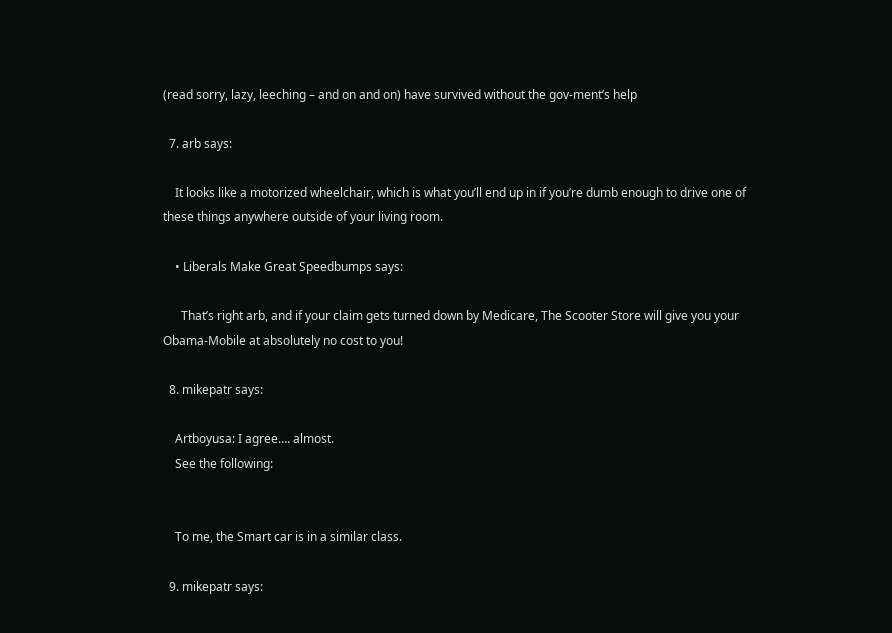(read sorry, lazy, leeching – and on and on) have survived without the gov-ment’s help

  7. arb says:

    It looks like a motorized wheelchair, which is what you’ll end up in if you’re dumb enough to drive one of these things anywhere outside of your living room.

    • Liberals Make Great Speedbumps says:

      That’s right arb, and if your claim gets turned down by Medicare, The Scooter Store will give you your Obama-Mobile at absolutely no cost to you!

  8. mikepatr says:

    Artboyusa: I agree…. almost.
    See the following:


    To me, the Smart car is in a similar class.

  9. mikepatr says: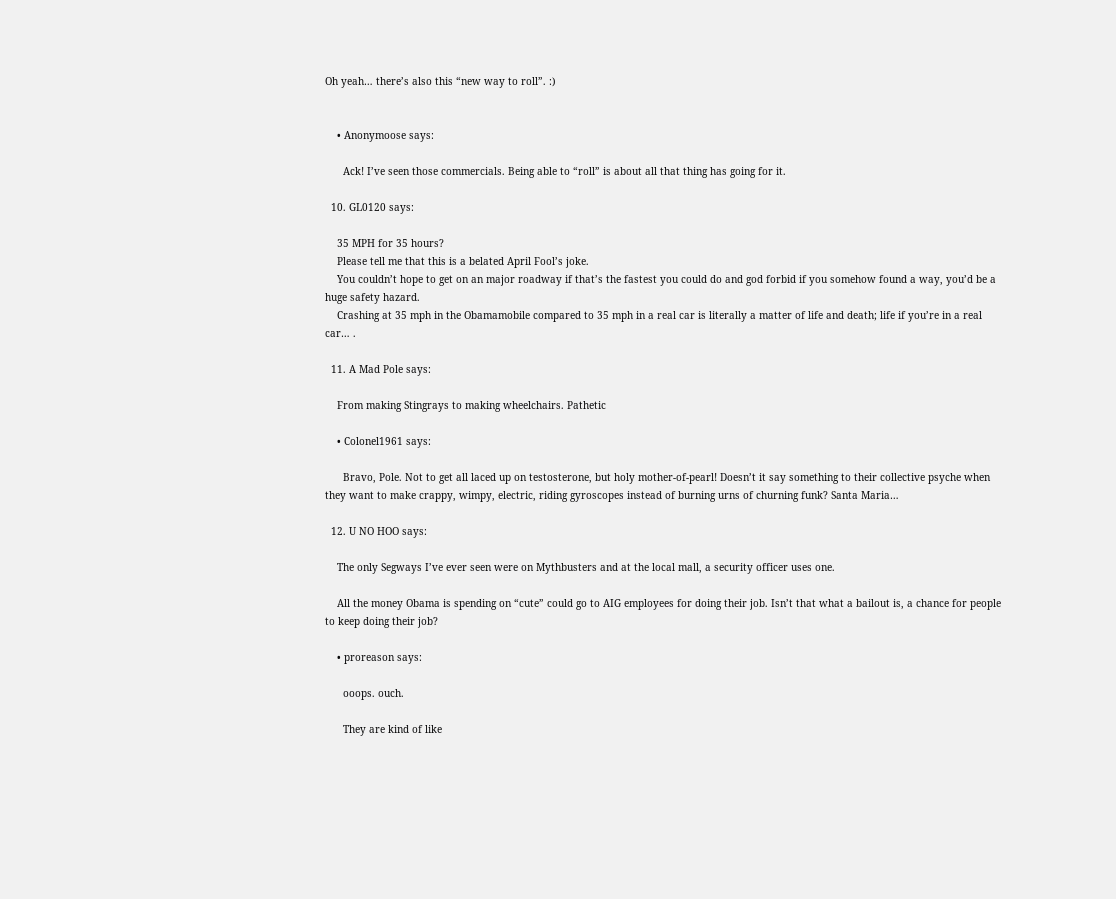Oh yeah… there’s also this “new way to roll”. :)


    • Anonymoose says:

      Ack! I’ve seen those commercials. Being able to “roll” is about all that thing has going for it.

  10. GL0120 says:

    35 MPH for 35 hours?
    Please tell me that this is a belated April Fool’s joke.
    You couldn’t hope to get on an major roadway if that’s the fastest you could do and god forbid if you somehow found a way, you’d be a huge safety hazard.
    Crashing at 35 mph in the Obamamobile compared to 35 mph in a real car is literally a matter of life and death; life if you’re in a real car… .

  11. A Mad Pole says:

    From making Stingrays to making wheelchairs. Pathetic

    • Colonel1961 says:

      Bravo, Pole. Not to get all laced up on testosterone, but holy mother-of-pearl! Doesn’t it say something to their collective psyche when they want to make crappy, wimpy, electric, riding gyroscopes instead of burning urns of churning funk? Santa Maria…

  12. U NO HOO says:

    The only Segways I’ve ever seen were on Mythbusters and at the local mall, a security officer uses one.

    All the money Obama is spending on “cute” could go to AIG employees for doing their job. Isn’t that what a bailout is, a chance for people to keep doing their job?

    • proreason says:

      ooops. ouch.

      They are kind of like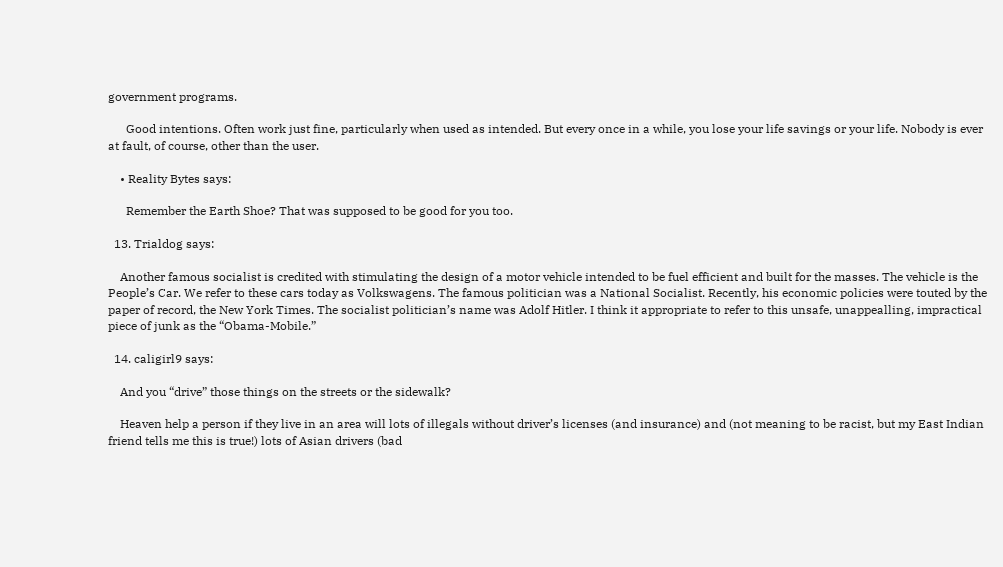government programs.

      Good intentions. Often work just fine, particularly when used as intended. But every once in a while, you lose your life savings or your life. Nobody is ever at fault, of course, other than the user.

    • Reality Bytes says:

      Remember the Earth Shoe? That was supposed to be good for you too.

  13. Trialdog says:

    Another famous socialist is credited with stimulating the design of a motor vehicle intended to be fuel efficient and built for the masses. The vehicle is the People’s Car. We refer to these cars today as Volkswagens. The famous politician was a National Socialist. Recently, his economic policies were touted by the paper of record, the New York Times. The socialist politician’s name was Adolf Hitler. I think it appropriate to refer to this unsafe, unappealling, impractical piece of junk as the “Obama-Mobile.”

  14. caligirl9 says:

    And you “drive” those things on the streets or the sidewalk?

    Heaven help a person if they live in an area will lots of illegals without driver’s licenses (and insurance) and (not meaning to be racist, but my East Indian friend tells me this is true!) lots of Asian drivers (bad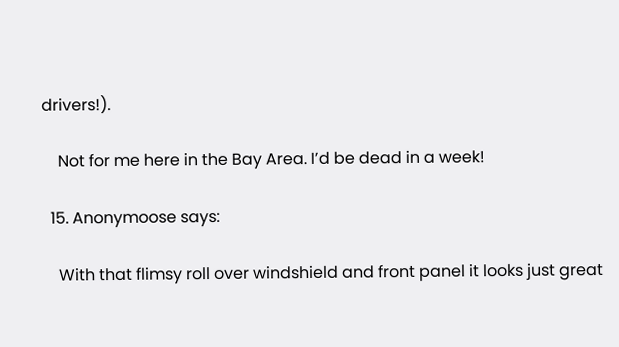drivers!).

    Not for me here in the Bay Area. I’d be dead in a week!

  15. Anonymoose says:

    With that flimsy roll over windshield and front panel it looks just great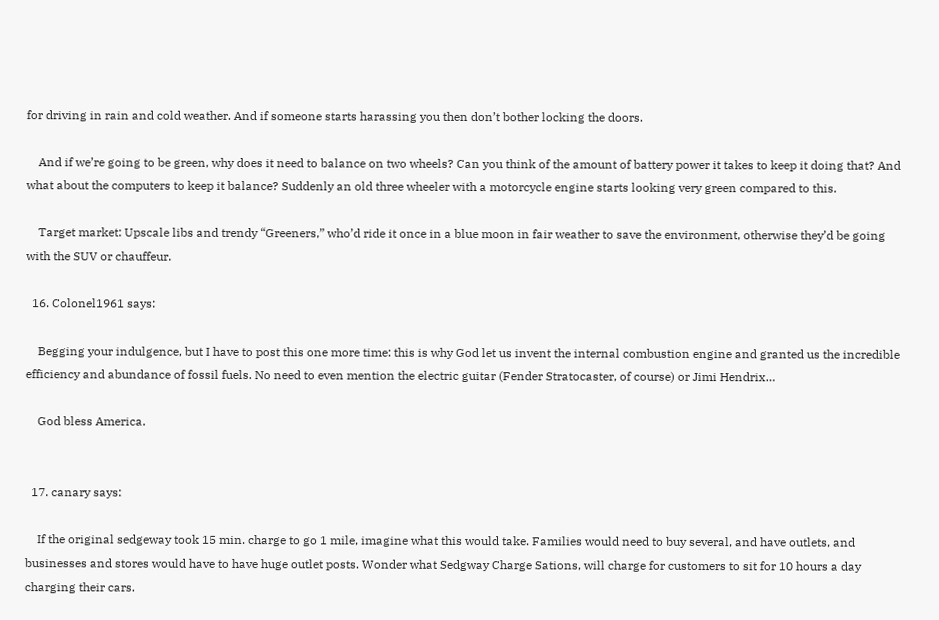for driving in rain and cold weather. And if someone starts harassing you then don’t bother locking the doors.

    And if we’re going to be green, why does it need to balance on two wheels? Can you think of the amount of battery power it takes to keep it doing that? And what about the computers to keep it balance? Suddenly an old three wheeler with a motorcycle engine starts looking very green compared to this.

    Target market: Upscale libs and trendy “Greeners,” who’d ride it once in a blue moon in fair weather to save the environment, otherwise they’d be going with the SUV or chauffeur.

  16. Colonel1961 says:

    Begging your indulgence, but I have to post this one more time: this is why God let us invent the internal combustion engine and granted us the incredible efficiency and abundance of fossil fuels. No need to even mention the electric guitar (Fender Stratocaster, of course) or Jimi Hendrix…

    God bless America.


  17. canary says:

    If the original sedgeway took 15 min. charge to go 1 mile, imagine what this would take. Families would need to buy several, and have outlets, and businesses and stores would have to have huge outlet posts. Wonder what Sedgway Charge Sations, will charge for customers to sit for 10 hours a day charging their cars.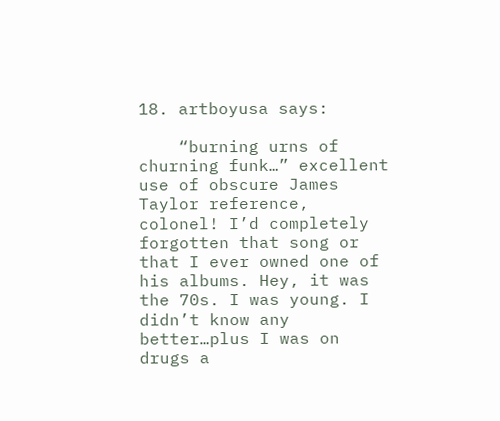18. artboyusa says:

    “burning urns of churning funk…” excellent use of obscure James Taylor reference, colonel! I’d completely forgotten that song or that I ever owned one of his albums. Hey, it was the 70s. I was young. I didn’t know any better…plus I was on drugs a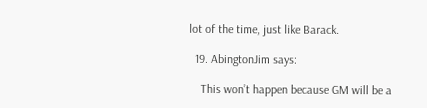lot of the time, just like Barack.

  19. AbingtonJim says:

    This won’t happen because GM will be a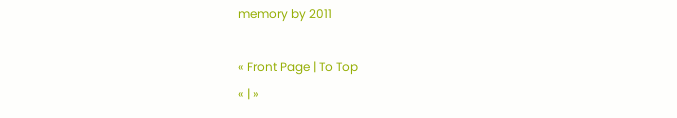memory by 2011

« Front Page | To Top
« | »